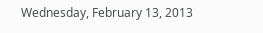Wednesday, February 13, 2013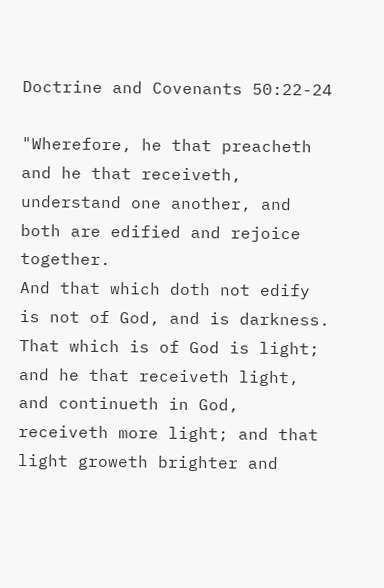Doctrine and Covenants 50:22-24

"Wherefore, he that preacheth and he that receiveth, understand one another, and both are edified and rejoice together.
And that which doth not edify is not of God, and is darkness.
That which is of God is light; and he that receiveth light, and continueth in God, receiveth more light; and that light groweth brighter and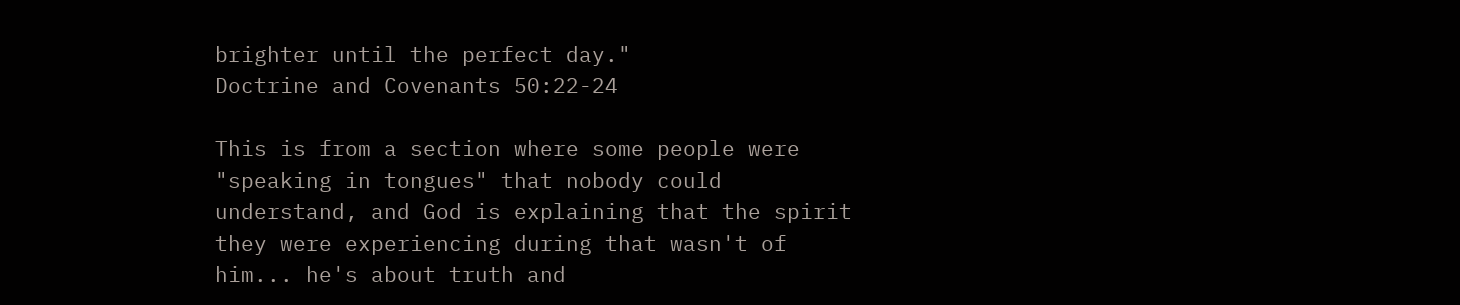brighter until the perfect day."
Doctrine and Covenants 50:22-24

This is from a section where some people were "speaking in tongues" that nobody could understand, and God is explaining that the spirit they were experiencing during that wasn't of him... he's about truth and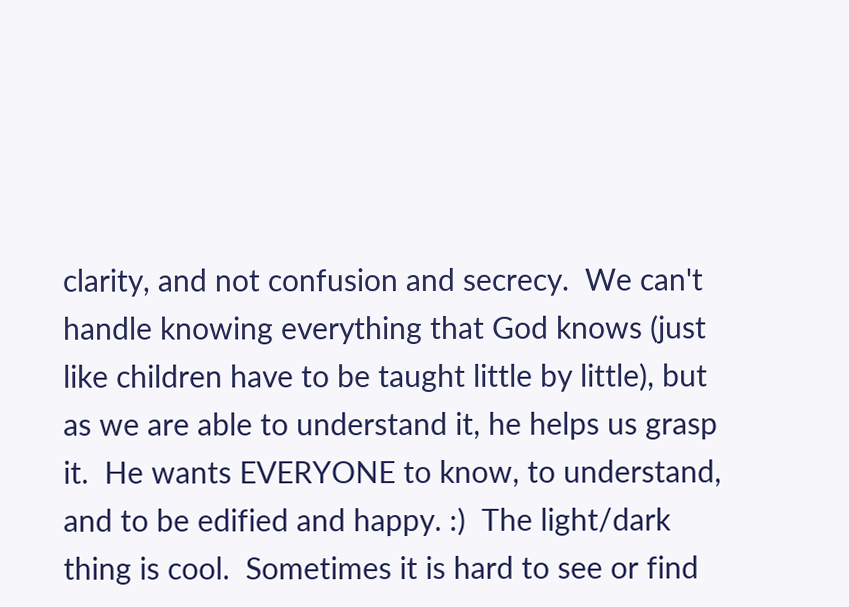clarity, and not confusion and secrecy.  We can't handle knowing everything that God knows (just like children have to be taught little by little), but as we are able to understand it, he helps us grasp it.  He wants EVERYONE to know, to understand, and to be edified and happy. :)  The light/dark thing is cool.  Sometimes it is hard to see or find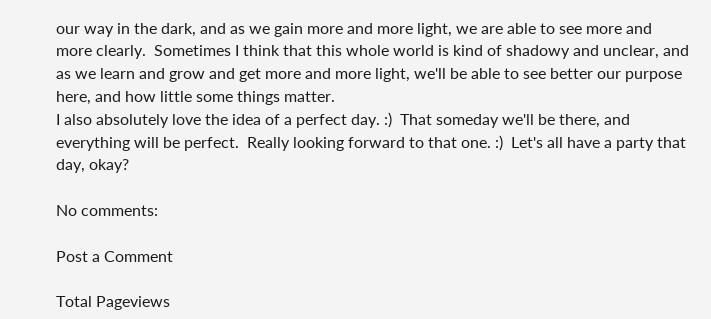our way in the dark, and as we gain more and more light, we are able to see more and more clearly.  Sometimes I think that this whole world is kind of shadowy and unclear, and as we learn and grow and get more and more light, we'll be able to see better our purpose here, and how little some things matter.
I also absolutely love the idea of a perfect day. :)  That someday we'll be there, and everything will be perfect.  Really looking forward to that one. :)  Let's all have a party that day, okay?

No comments:

Post a Comment

Total Pageviews